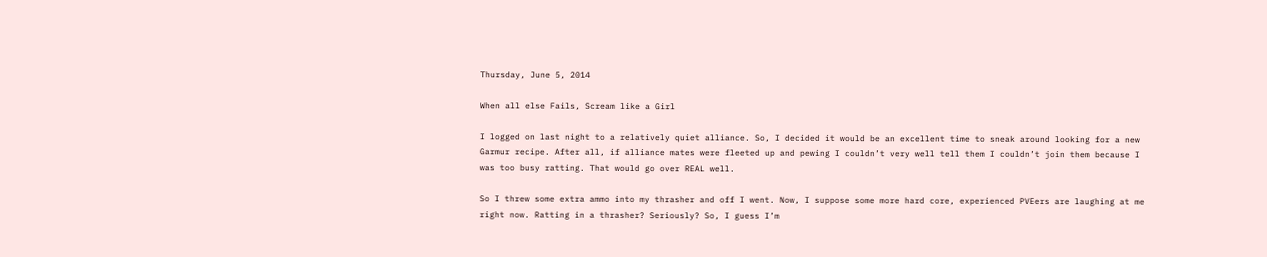Thursday, June 5, 2014

When all else Fails, Scream like a Girl

I logged on last night to a relatively quiet alliance. So, I decided it would be an excellent time to sneak around looking for a new Garmur recipe. After all, if alliance mates were fleeted up and pewing I couldn’t very well tell them I couldn’t join them because I was too busy ratting. That would go over REAL well.

So I threw some extra ammo into my thrasher and off I went. Now, I suppose some more hard core, experienced PVEers are laughing at me right now. Ratting in a thrasher? Seriously? So, I guess I’m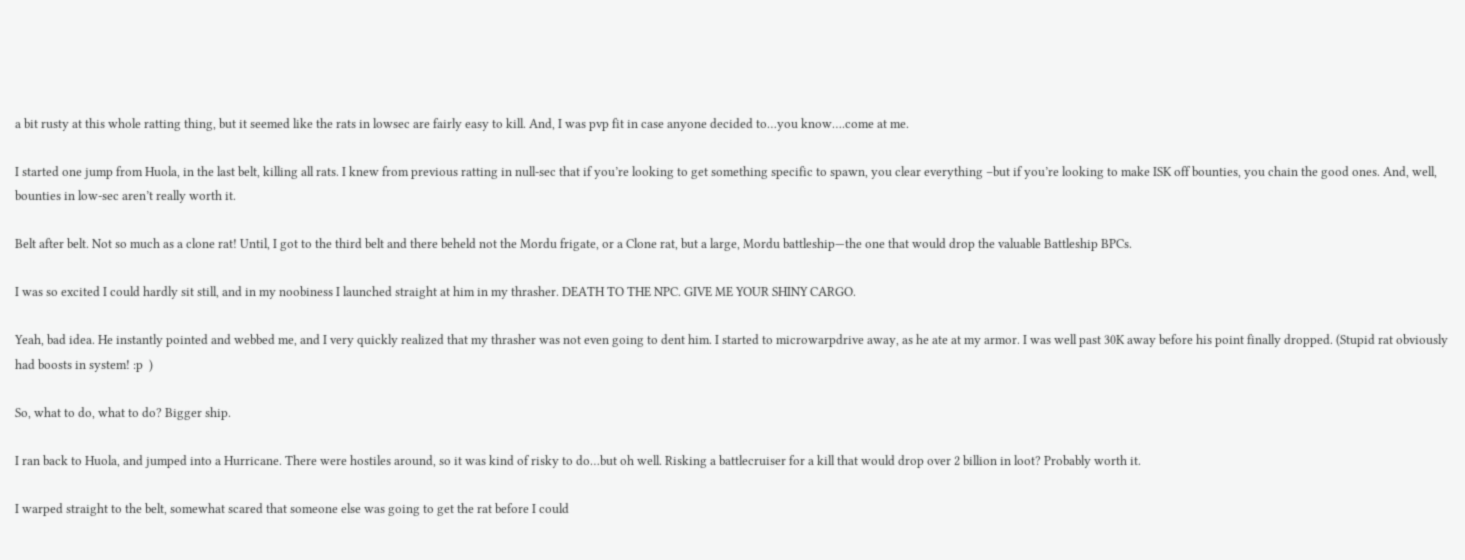a bit rusty at this whole ratting thing, but it seemed like the rats in lowsec are fairly easy to kill. And, I was pvp fit in case anyone decided to…you know….come at me.

I started one jump from Huola, in the last belt, killing all rats. I knew from previous ratting in null-sec that if you’re looking to get something specific to spawn, you clear everything –but if you’re looking to make ISK off bounties, you chain the good ones. And, well, bounties in low-sec aren’t really worth it.

Belt after belt. Not so much as a clone rat! Until, I got to the third belt and there beheld not the Mordu frigate, or a Clone rat, but a large, Mordu battleship—the one that would drop the valuable Battleship BPCs.

I was so excited I could hardly sit still, and in my noobiness I launched straight at him in my thrasher. DEATH TO THE NPC. GIVE ME YOUR SHINY CARGO.

Yeah, bad idea. He instantly pointed and webbed me, and I very quickly realized that my thrasher was not even going to dent him. I started to microwarpdrive away, as he ate at my armor. I was well past 30K away before his point finally dropped. (Stupid rat obviously had boosts in system! :p  )

So, what to do, what to do? Bigger ship.

I ran back to Huola, and jumped into a Hurricane. There were hostiles around, so it was kind of risky to do…but oh well. Risking a battlecruiser for a kill that would drop over 2 billion in loot? Probably worth it.

I warped straight to the belt, somewhat scared that someone else was going to get the rat before I could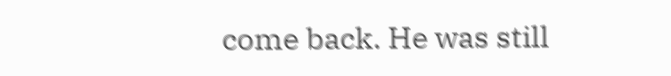come back. He was still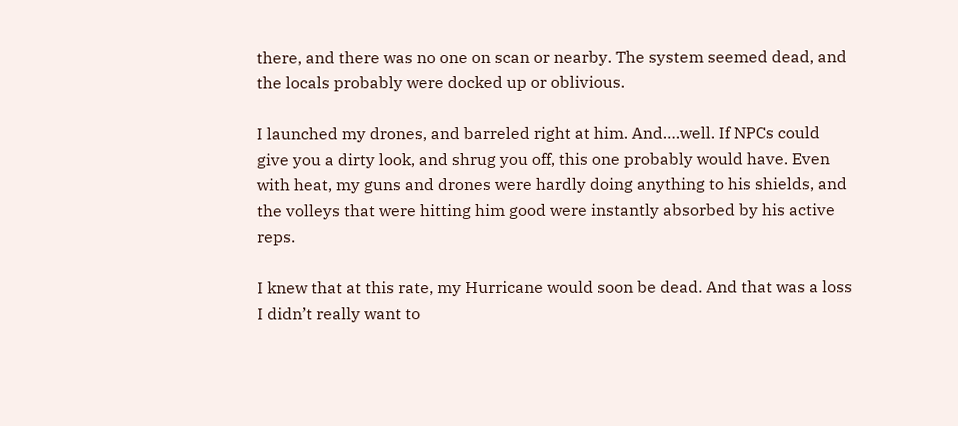there, and there was no one on scan or nearby. The system seemed dead, and the locals probably were docked up or oblivious.

I launched my drones, and barreled right at him. And….well. If NPCs could give you a dirty look, and shrug you off, this one probably would have. Even with heat, my guns and drones were hardly doing anything to his shields, and the volleys that were hitting him good were instantly absorbed by his active reps.

I knew that at this rate, my Hurricane would soon be dead. And that was a loss I didn’t really want to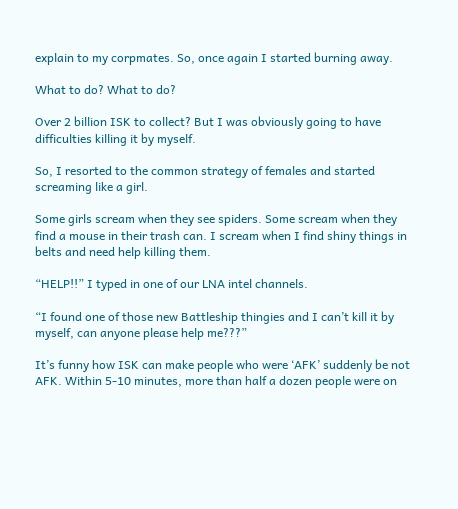explain to my corpmates. So, once again I started burning away.

What to do? What to do?

Over 2 billion ISK to collect? But I was obviously going to have difficulties killing it by myself.

So, I resorted to the common strategy of females and started screaming like a girl.

Some girls scream when they see spiders. Some scream when they find a mouse in their trash can. I scream when I find shiny things in belts and need help killing them.

“HELP!!” I typed in one of our LNA intel channels.

“I found one of those new Battleship thingies and I can’t kill it by myself, can anyone please help me???”

It’s funny how ISK can make people who were ‘AFK’ suddenly be not AFK. Within 5-10 minutes, more than half a dozen people were on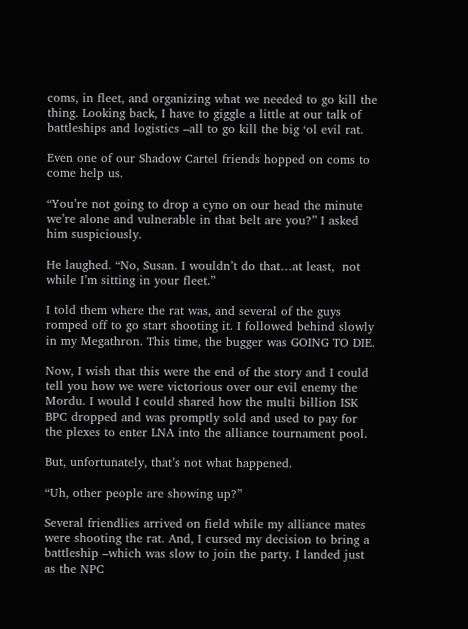coms, in fleet, and organizing what we needed to go kill the thing. Looking back, I have to giggle a little at our talk of battleships and logistics –all to go kill the big ‘ol evil rat.

Even one of our Shadow Cartel friends hopped on coms to come help us.

“You’re not going to drop a cyno on our head the minute we’re alone and vulnerable in that belt are you?” I asked him suspiciously.

He laughed. “No, Susan. I wouldn’t do that…at least,  not while I’m sitting in your fleet.”

I told them where the rat was, and several of the guys romped off to go start shooting it. I followed behind slowly in my Megathron. This time, the bugger was GOING TO DIE.

Now, I wish that this were the end of the story and I could tell you how we were victorious over our evil enemy the Mordu. I would I could shared how the multi billion ISK BPC dropped and was promptly sold and used to pay for the plexes to enter LNA into the alliance tournament pool.

But, unfortunately, that’s not what happened.

“Uh, other people are showing up?”

Several friendlies arrived on field while my alliance mates were shooting the rat. And, I cursed my decision to bring a battleship –which was slow to join the party. I landed just as the NPC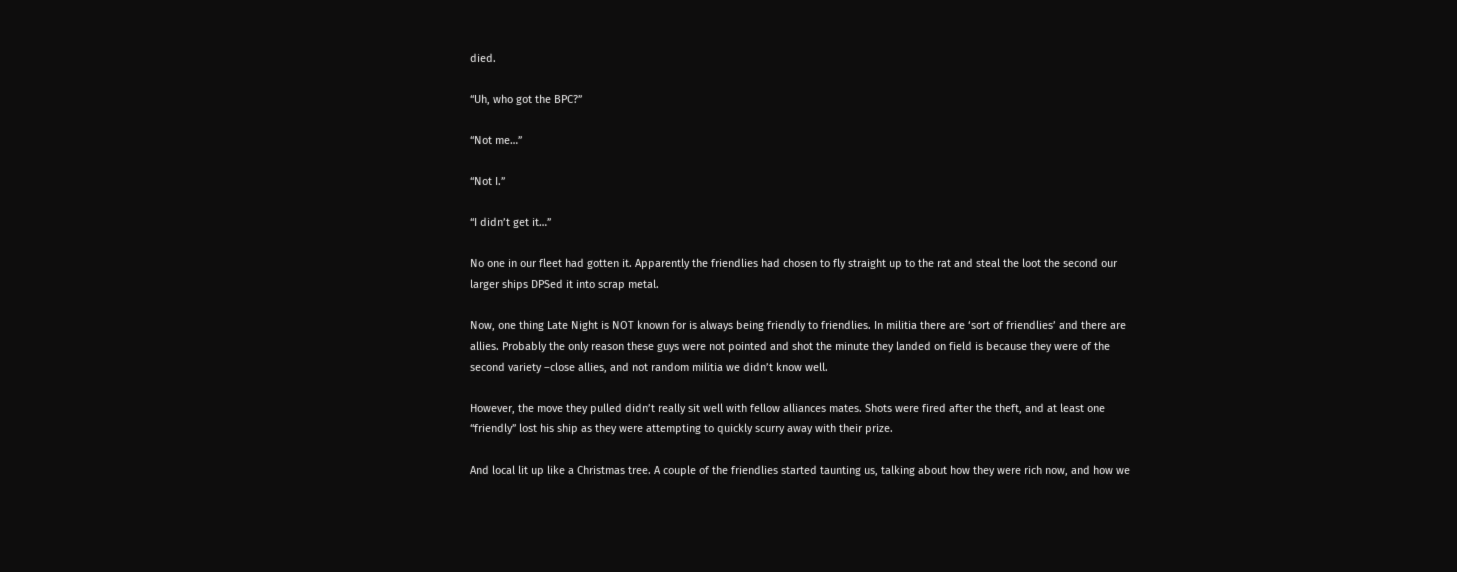died.

“Uh, who got the BPC?”

“Not me…”

“Not I.”

“I didn’t get it…”

No one in our fleet had gotten it. Apparently the friendlies had chosen to fly straight up to the rat and steal the loot the second our larger ships DPSed it into scrap metal.

Now, one thing Late Night is NOT known for is always being friendly to friendlies. In militia there are ‘sort of friendlies’ and there are allies. Probably the only reason these guys were not pointed and shot the minute they landed on field is because they were of the second variety –close allies, and not random militia we didn’t know well.

However, the move they pulled didn’t really sit well with fellow alliances mates. Shots were fired after the theft, and at least one “friendly” lost his ship as they were attempting to quickly scurry away with their prize.

And local lit up like a Christmas tree. A couple of the friendlies started taunting us, talking about how they were rich now, and how we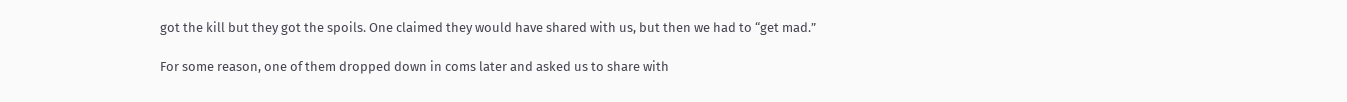got the kill but they got the spoils. One claimed they would have shared with us, but then we had to “get mad.”

For some reason, one of them dropped down in coms later and asked us to share with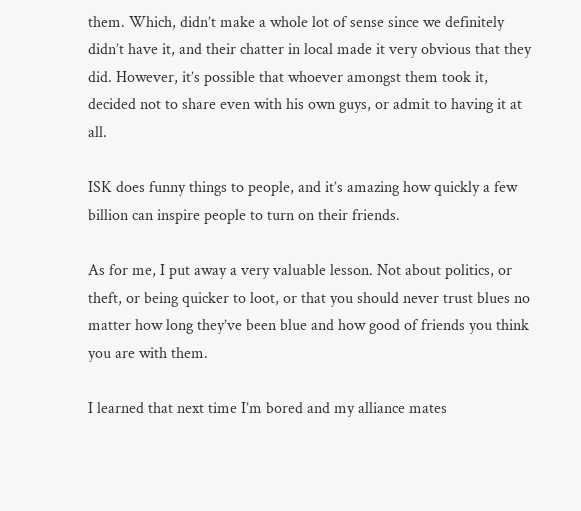them. Which, didn’t make a whole lot of sense since we definitely didn’t have it, and their chatter in local made it very obvious that they did. However, it’s possible that whoever amongst them took it, decided not to share even with his own guys, or admit to having it at all.

ISK does funny things to people, and it’s amazing how quickly a few billion can inspire people to turn on their friends.

As for me, I put away a very valuable lesson. Not about politics, or theft, or being quicker to loot, or that you should never trust blues no matter how long they’ve been blue and how good of friends you think you are with them.

I learned that next time I’m bored and my alliance mates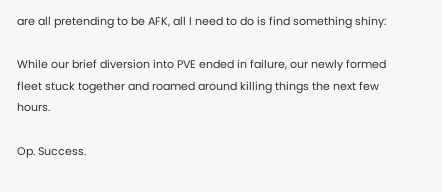are all pretending to be AFK, all I need to do is find something shiny:

While our brief diversion into PVE ended in failure, our newly formed fleet stuck together and roamed around killing things the next few hours.

Op. Success.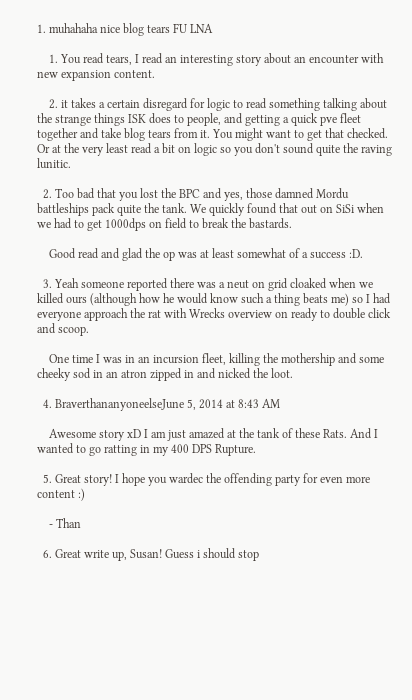1. muhahaha nice blog tears FU LNA

    1. You read tears, I read an interesting story about an encounter with new expansion content.

    2. it takes a certain disregard for logic to read something talking about the strange things ISK does to people, and getting a quick pve fleet together and take blog tears from it. You might want to get that checked. Or at the very least read a bit on logic so you don't sound quite the raving lunitic.

  2. Too bad that you lost the BPC and yes, those damned Mordu battleships pack quite the tank. We quickly found that out on SiSi when we had to get 1000dps on field to break the bastards.

    Good read and glad the op was at least somewhat of a success :D.

  3. Yeah someone reported there was a neut on grid cloaked when we killed ours (although how he would know such a thing beats me) so I had everyone approach the rat with Wrecks overview on ready to double click and scoop.

    One time I was in an incursion fleet, killing the mothership and some cheeky sod in an atron zipped in and nicked the loot.

  4. BraverthananyoneelseJune 5, 2014 at 8:43 AM

    Awesome story xD I am just amazed at the tank of these Rats. And I wanted to go ratting in my 400 DPS Rupture.

  5. Great story! I hope you wardec the offending party for even more content :)

    - Than

  6. Great write up, Susan! Guess i should stop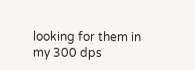looking for them in my 300 dps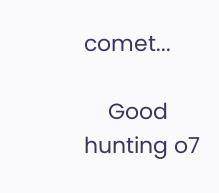comet...

    Good hunting o7